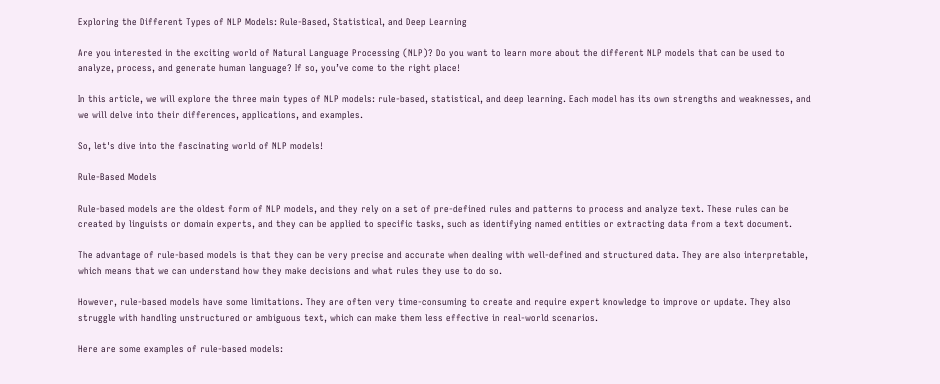Exploring the Different Types of NLP Models: Rule-Based, Statistical, and Deep Learning

Are you interested in the exciting world of Natural Language Processing (NLP)? Do you want to learn more about the different NLP models that can be used to analyze, process, and generate human language? If so, you’ve come to the right place!

In this article, we will explore the three main types of NLP models: rule-based, statistical, and deep learning. Each model has its own strengths and weaknesses, and we will delve into their differences, applications, and examples.

So, let's dive into the fascinating world of NLP models!

Rule-Based Models

Rule-based models are the oldest form of NLP models, and they rely on a set of pre-defined rules and patterns to process and analyze text. These rules can be created by linguists or domain experts, and they can be applied to specific tasks, such as identifying named entities or extracting data from a text document.

The advantage of rule-based models is that they can be very precise and accurate when dealing with well-defined and structured data. They are also interpretable, which means that we can understand how they make decisions and what rules they use to do so.

However, rule-based models have some limitations. They are often very time-consuming to create and require expert knowledge to improve or update. They also struggle with handling unstructured or ambiguous text, which can make them less effective in real-world scenarios.

Here are some examples of rule-based models: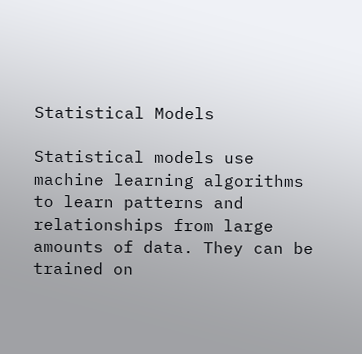Statistical Models

Statistical models use machine learning algorithms to learn patterns and relationships from large amounts of data. They can be trained on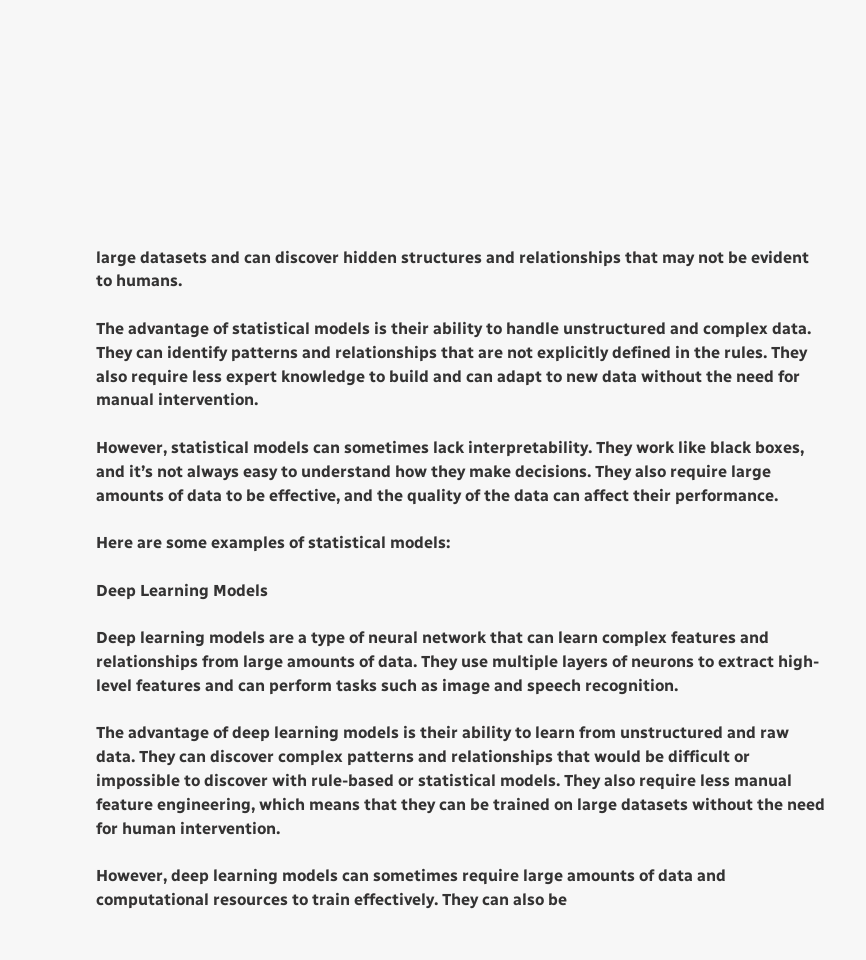large datasets and can discover hidden structures and relationships that may not be evident to humans.

The advantage of statistical models is their ability to handle unstructured and complex data. They can identify patterns and relationships that are not explicitly defined in the rules. They also require less expert knowledge to build and can adapt to new data without the need for manual intervention.

However, statistical models can sometimes lack interpretability. They work like black boxes, and it’s not always easy to understand how they make decisions. They also require large amounts of data to be effective, and the quality of the data can affect their performance.

Here are some examples of statistical models:

Deep Learning Models

Deep learning models are a type of neural network that can learn complex features and relationships from large amounts of data. They use multiple layers of neurons to extract high-level features and can perform tasks such as image and speech recognition.

The advantage of deep learning models is their ability to learn from unstructured and raw data. They can discover complex patterns and relationships that would be difficult or impossible to discover with rule-based or statistical models. They also require less manual feature engineering, which means that they can be trained on large datasets without the need for human intervention.

However, deep learning models can sometimes require large amounts of data and computational resources to train effectively. They can also be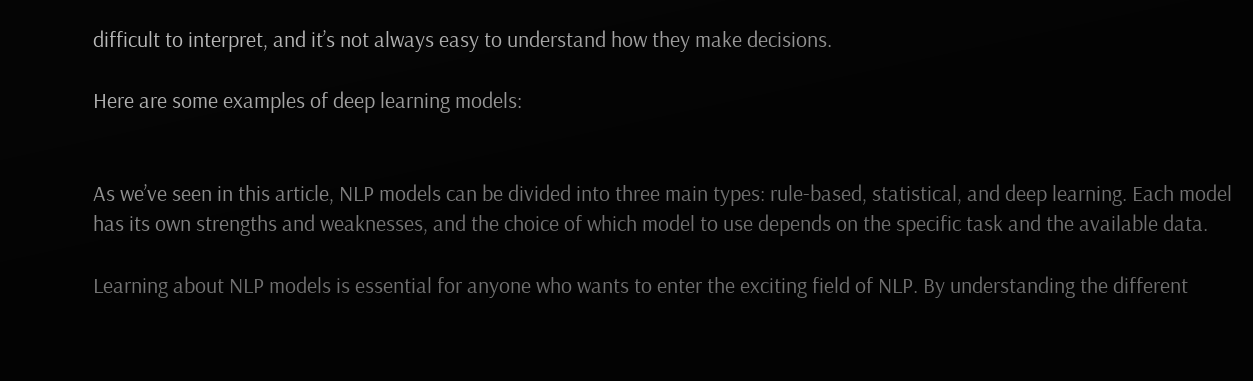difficult to interpret, and it’s not always easy to understand how they make decisions.

Here are some examples of deep learning models:


As we’ve seen in this article, NLP models can be divided into three main types: rule-based, statistical, and deep learning. Each model has its own strengths and weaknesses, and the choice of which model to use depends on the specific task and the available data.

Learning about NLP models is essential for anyone who wants to enter the exciting field of NLP. By understanding the different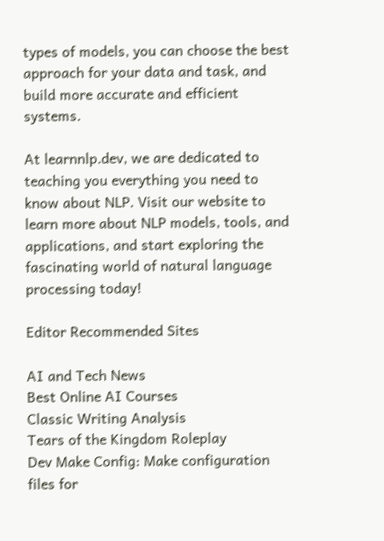types of models, you can choose the best approach for your data and task, and build more accurate and efficient systems.

At learnnlp.dev, we are dedicated to teaching you everything you need to know about NLP. Visit our website to learn more about NLP models, tools, and applications, and start exploring the fascinating world of natural language processing today!

Editor Recommended Sites

AI and Tech News
Best Online AI Courses
Classic Writing Analysis
Tears of the Kingdom Roleplay
Dev Make Config: Make configuration files for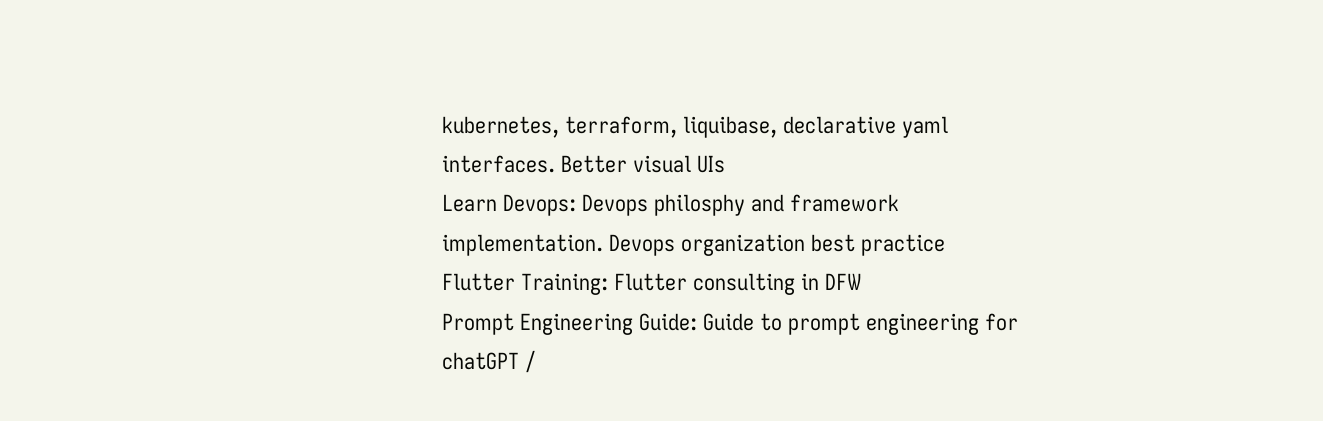kubernetes, terraform, liquibase, declarative yaml interfaces. Better visual UIs
Learn Devops: Devops philosphy and framework implementation. Devops organization best practice
Flutter Training: Flutter consulting in DFW
Prompt Engineering Guide: Guide to prompt engineering for chatGPT /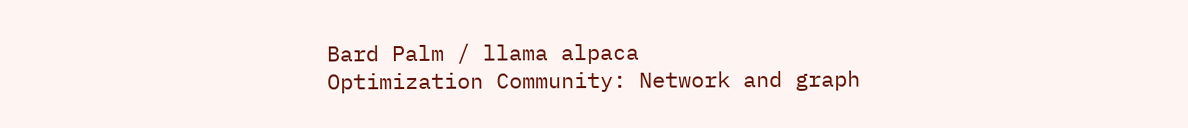Bard Palm / llama alpaca
Optimization Community: Network and graph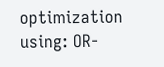optimization using: OR-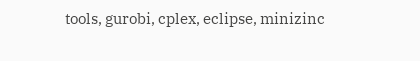tools, gurobi, cplex, eclipse, minizinc